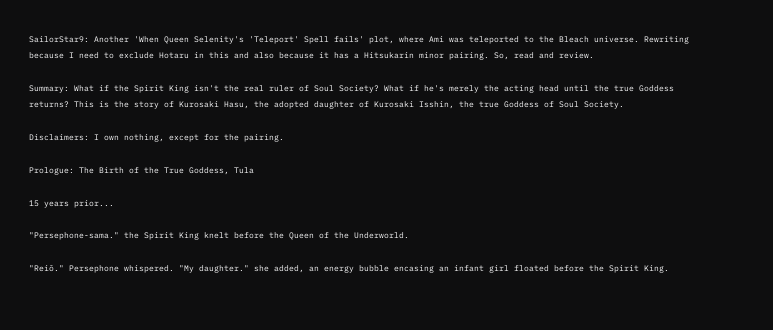SailorStar9: Another 'When Queen Selenity's 'Teleport' Spell fails' plot, where Ami was teleported to the Bleach universe. Rewriting because I need to exclude Hotaru in this and also because it has a Hitsukarin minor pairing. So, read and review.

Summary: What if the Spirit King isn't the real ruler of Soul Society? What if he's merely the acting head until the true Goddess returns? This is the story of Kurosaki Hasu, the adopted daughter of Kurosaki Isshin, the true Goddess of Soul Society.

Disclaimers: I own nothing, except for the pairing.

Prologue: The Birth of the True Goddess, Tula

15 years prior...

"Persephone-sama." the Spirit King knelt before the Queen of the Underworld.

"Reiō." Persephone whispered. "My daughter." she added, an energy bubble encasing an infant girl floated before the Spirit King.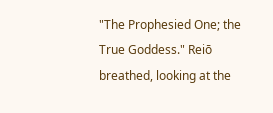"The Prophesied One; the True Goddess." Reiō breathed, looking at the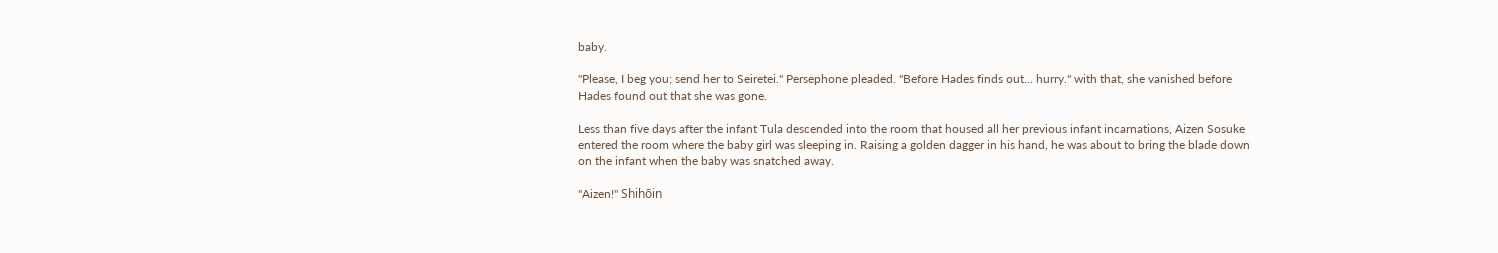baby.

"Please, I beg you; send her to Seiretei." Persephone pleaded. "Before Hades finds out... hurry." with that, she vanished before Hades found out that she was gone.

Less than five days after the infant Tula descended into the room that housed all her previous infant incarnations, Aizen Sosuke entered the room where the baby girl was sleeping in. Raising a golden dagger in his hand, he was about to bring the blade down on the infant when the baby was snatched away.

"Aizen!" Shihōin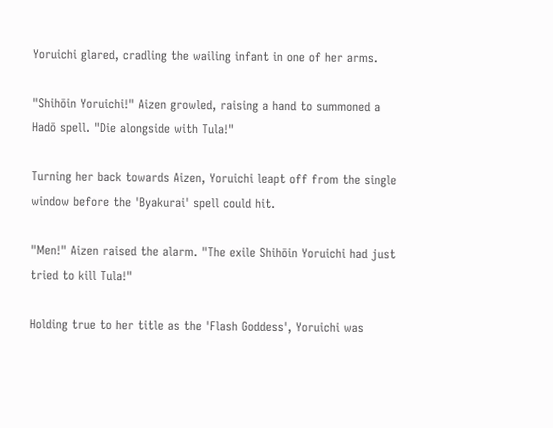Yoruichi glared, cradling the wailing infant in one of her arms.

"Shihōin Yoruichi!" Aizen growled, raising a hand to summoned a Hadō spell. "Die alongside with Tula!"

Turning her back towards Aizen, Yoruichi leapt off from the single window before the 'Byakurai' spell could hit.

"Men!" Aizen raised the alarm. "The exile Shihōin Yoruichi had just tried to kill Tula!"

Holding true to her title as the 'Flash Goddess', Yoruichi was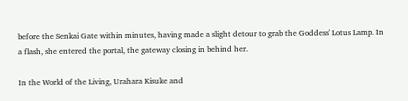before the Senkai Gate within minutes, having made a slight detour to grab the Goddess' Lotus Lamp. In a flash, she entered the portal, the gateway closing in behind her.

In the World of the Living, Urahara Kisuke and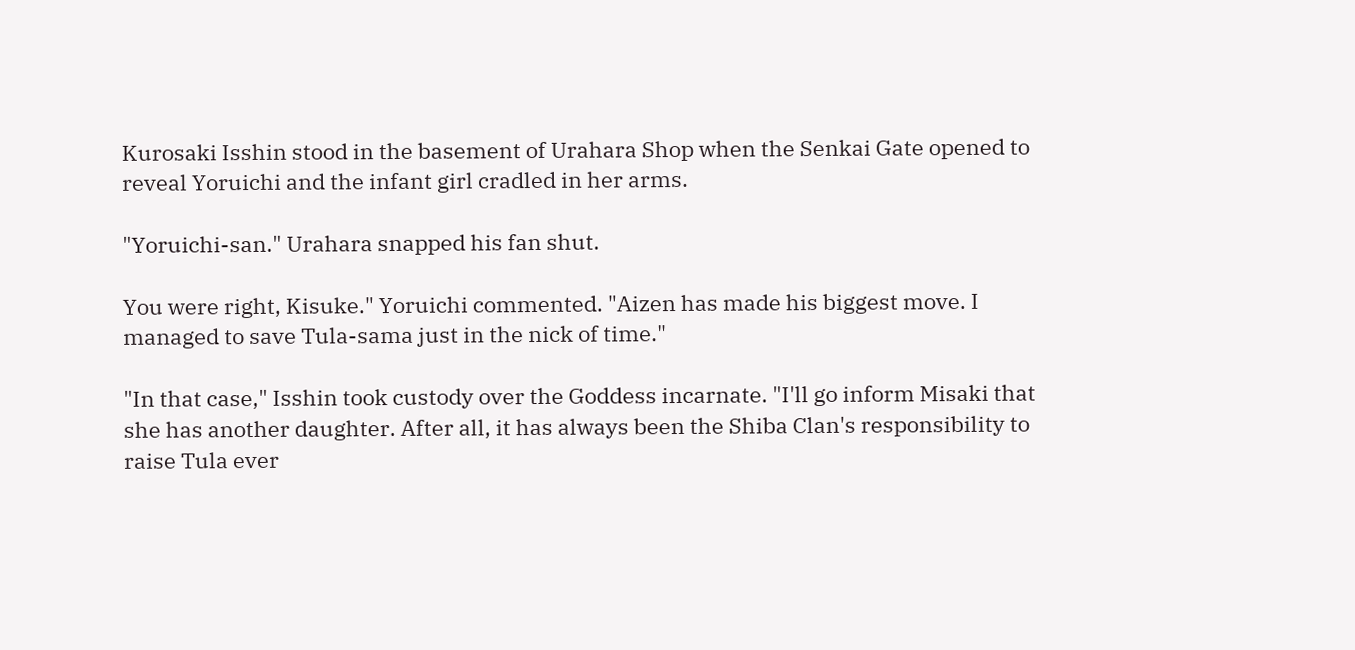Kurosaki Isshin stood in the basement of Urahara Shop when the Senkai Gate opened to reveal Yoruichi and the infant girl cradled in her arms.

"Yoruichi-san." Urahara snapped his fan shut.

You were right, Kisuke." Yoruichi commented. "Aizen has made his biggest move. I managed to save Tula-sama just in the nick of time."

"In that case," Isshin took custody over the Goddess incarnate. "I'll go inform Misaki that she has another daughter. After all, it has always been the Shiba Clan's responsibility to raise Tula ever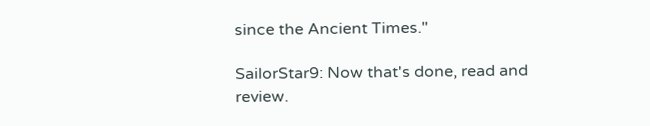since the Ancient Times."

SailorStar9: Now that's done, read and review.